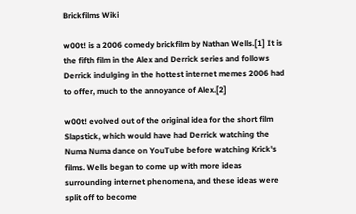Brickfilms Wiki

w00t! is a 2006 comedy brickfilm by Nathan Wells.[1] It is the fifth film in the Alex and Derrick series and follows Derrick indulging in the hottest internet memes 2006 had to offer, much to the annoyance of Alex.[2]

w00t! evolved out of the original idea for the short film Slapstick, which would have had Derrick watching the Numa Numa dance on YouTube before watching Krick's films. Wells began to come up with more ideas surrounding internet phenomena, and these ideas were split off to become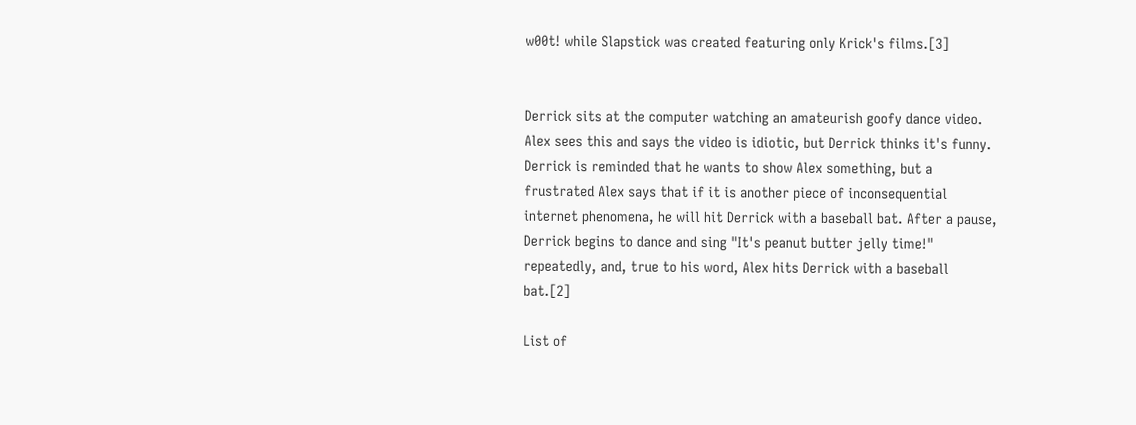w00t! while Slapstick was created featuring only Krick's films.[3]


Derrick sits at the computer watching an amateurish goofy dance video. Alex sees this and says the video is idiotic, but Derrick thinks it's funny. Derrick is reminded that he wants to show Alex something, but a frustrated Alex says that if it is another piece of inconsequential internet phenomena, he will hit Derrick with a baseball bat. After a pause, Derrick begins to dance and sing "It's peanut butter jelly time!" repeatedly, and, true to his word, Alex hits Derrick with a baseball bat.[2]

List of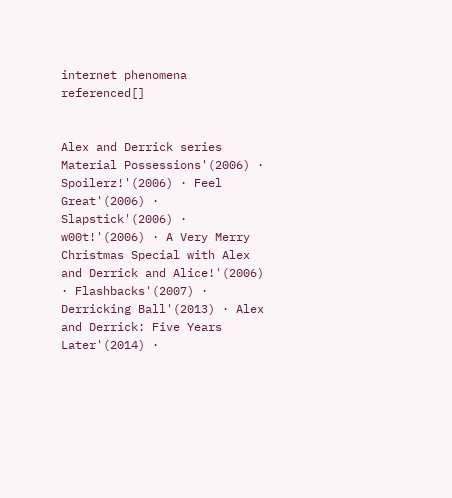internet phenomena referenced[]


Alex and Derrick series
Material Possessions'(2006) · Spoilerz!'(2006) · Feel Great'(2006) · Slapstick'(2006) · w00t!'(2006) · A Very Merry Christmas Special with Alex and Derrick and Alice!'(2006) · Flashbacks'(2007) · Derricking Ball'(2013) · Alex and Derrick: Five Years Later'(2014) ·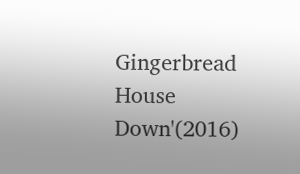Gingerbread House Down'(2016)